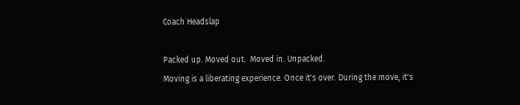Coach Headslap

Packed up. Moved out.  Moved in. Unpacked.
Moving is a liberating experience. Once it's over. During the move, it's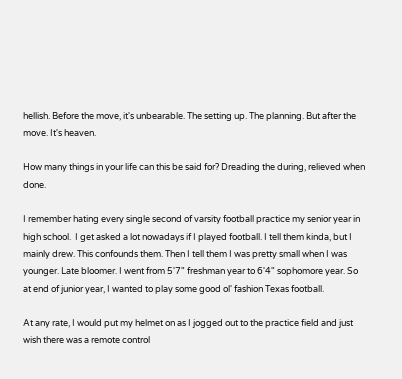hellish. Before the move, it's unbearable. The setting up. The planning. But after the move. It's heaven.

How many things in your life can this be said for? Dreading the during, relieved when done.

I remember hating every single second of varsity football practice my senior year in high school.  I get asked a lot nowadays if I played football. I tell them kinda, but I mainly drew. This confounds them. Then I tell them I was pretty small when I was younger. Late bloomer. I went from 5'7" freshman year to 6'4" sophomore year. So at end of junior year, I wanted to play some good ol' fashion Texas football.

At any rate, I would put my helmet on as I jogged out to the practice field and just wish there was a remote control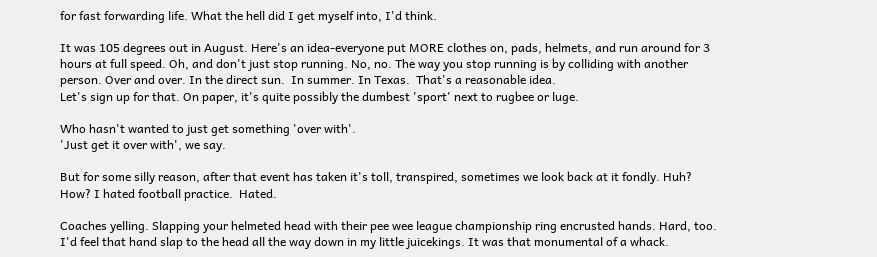for fast forwarding life. What the hell did I get myself into, I'd think.

It was 105 degrees out in August. Here's an idea-everyone put MORE clothes on, pads, helmets, and run around for 3 hours at full speed. Oh, and don't just stop running. No, no. The way you stop running is by colliding with another person. Over and over. In the direct sun.  In summer. In Texas.  That's a reasonable idea.
Let's sign up for that. On paper, it's quite possibly the dumbest 'sport' next to rugbee or luge.

Who hasn't wanted to just get something 'over with'.
'Just get it over with', we say.

But for some silly reason, after that event has taken it's toll, transpired, sometimes we look back at it fondly. Huh? How? I hated football practice.  Hated.

Coaches yelling. Slapping your helmeted head with their pee wee league championship ring encrusted hands. Hard, too. I'd feel that hand slap to the head all the way down in my little juicekings. It was that monumental of a whack.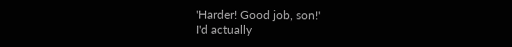'Harder! Good job, son!'
I'd actually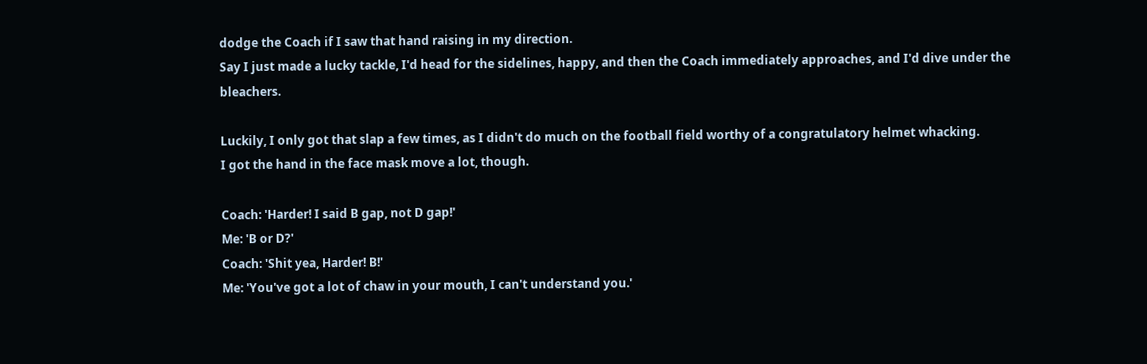dodge the Coach if I saw that hand raising in my direction.
Say I just made a lucky tackle, I'd head for the sidelines, happy, and then the Coach immediately approaches, and I'd dive under the bleachers.

Luckily, I only got that slap a few times, as I didn't do much on the football field worthy of a congratulatory helmet whacking.
I got the hand in the face mask move a lot, though.

Coach: 'Harder! I said B gap, not D gap!'
Me: 'B or D?'
Coach: 'Shit yea, Harder! B!'
Me: 'You've got a lot of chaw in your mouth, I can't understand you.'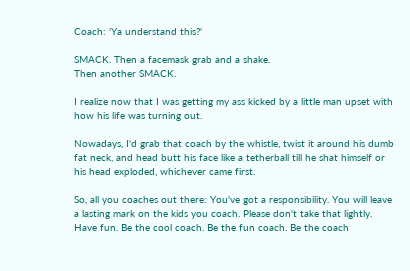Coach: 'Ya understand this?'

SMACK. Then a facemask grab and a shake.
Then another SMACK.

I realize now that I was getting my ass kicked by a little man upset with how his life was turning out.

Nowadays, I'd grab that coach by the whistle, twist it around his dumb fat neck, and head butt his face like a tetherball till he shat himself or his head exploded, whichever came first.

So, all you coaches out there: You've got a responsibility. You will leave a lasting mark on the kids you coach. Please don't take that lightly.
Have fun. Be the cool coach. Be the fun coach. Be the coach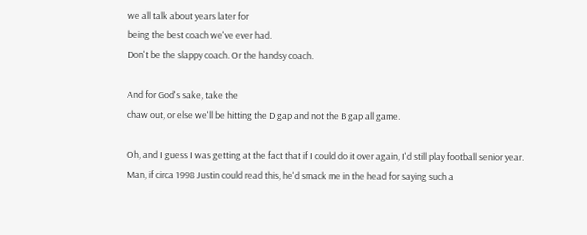we all talk about years later for
being the best coach we've ever had.
Don't be the slappy coach. Or the handsy coach.

And for God's sake, take the
chaw out, or else we'll be hitting the D gap and not the B gap all game.

Oh, and I guess I was getting at the fact that if I could do it over again, I'd still play football senior year.
Man, if circa 1998 Justin could read this, he'd smack me in the head for saying such a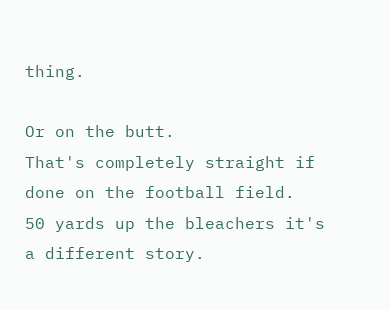thing.

Or on the butt.
That's completely straight if done on the football field.
50 yards up the bleachers it's a different story.